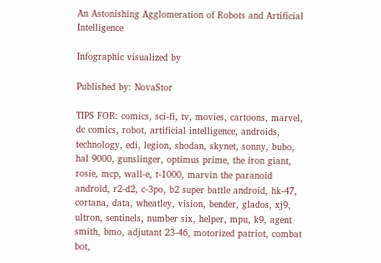An Astonishing Agglomeration of Robots and Artificial Intelligence

Infographic visualized by

Published by: NovaStor

TIPS FOR: comics, sci-fi, tv, movies, cartoons, marvel, dc comics, robot, artificial intelligence, androids, technology, edi, legion, shodan, skynet, sonny, bubo, hal 9000, gunslinger, optimus prime, the iron giant, rosie, mcp, wall-e, t-1000, marvin the paranoid android, r2-d2, c-3po, b2 super battle android, hk-47, cortana, data, wheatley, vision, bender, glados, xj9, ultron, sentinels, number six, helper, mpu, k9, agent smith, bmo, adjutant 23-46, motorized patriot, combat bot,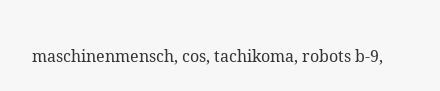maschinenmensch, cos, tachikoma, robots b-9,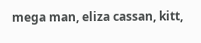mega man, eliza cassan, kitt,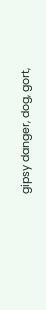gipsy danger, dog, gort,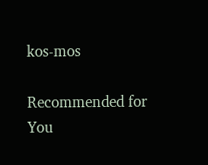kos-mos

Recommended for You